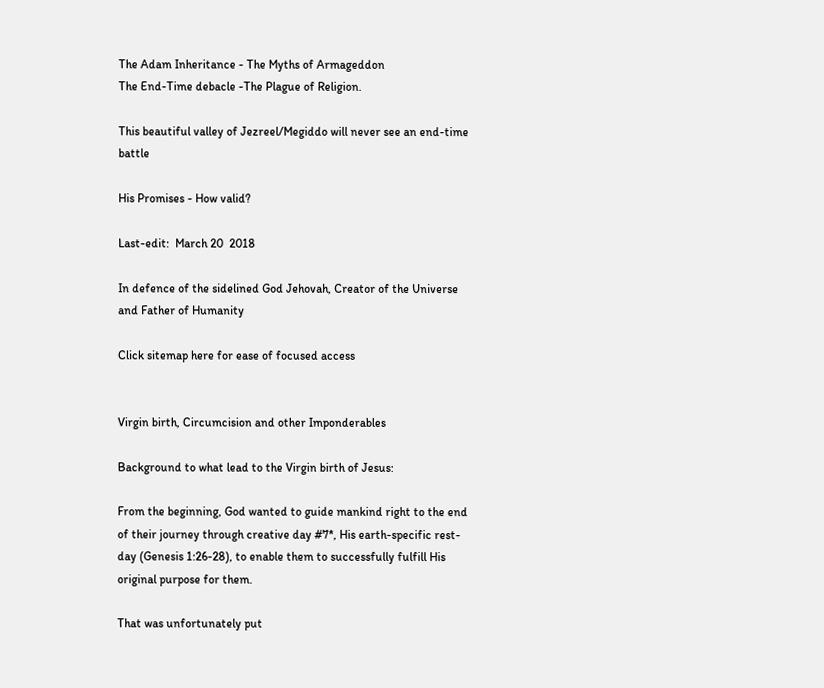The Adam Inheritance - The Myths of Armageddon
The End-Time debacle -The Plague of Religion.

This beautiful valley of Jezreel/Megiddo will never see an end-time battle

His Promises - How valid?

Last-edit:  March 20  2018

In defence of the sidelined God Jehovah, Creator of the Universe and Father of Humanity

Click sitemap here for ease of focused access


Virgin birth, Circumcision and other Imponderables

Background to what lead to the Virgin birth of Jesus:

From the beginning, God wanted to guide mankind right to the end of their journey through creative day #7*, His earth-specific rest-day (Genesis 1:26-28), to enable them to successfully fulfill His original purpose for them.

That was unfortunately put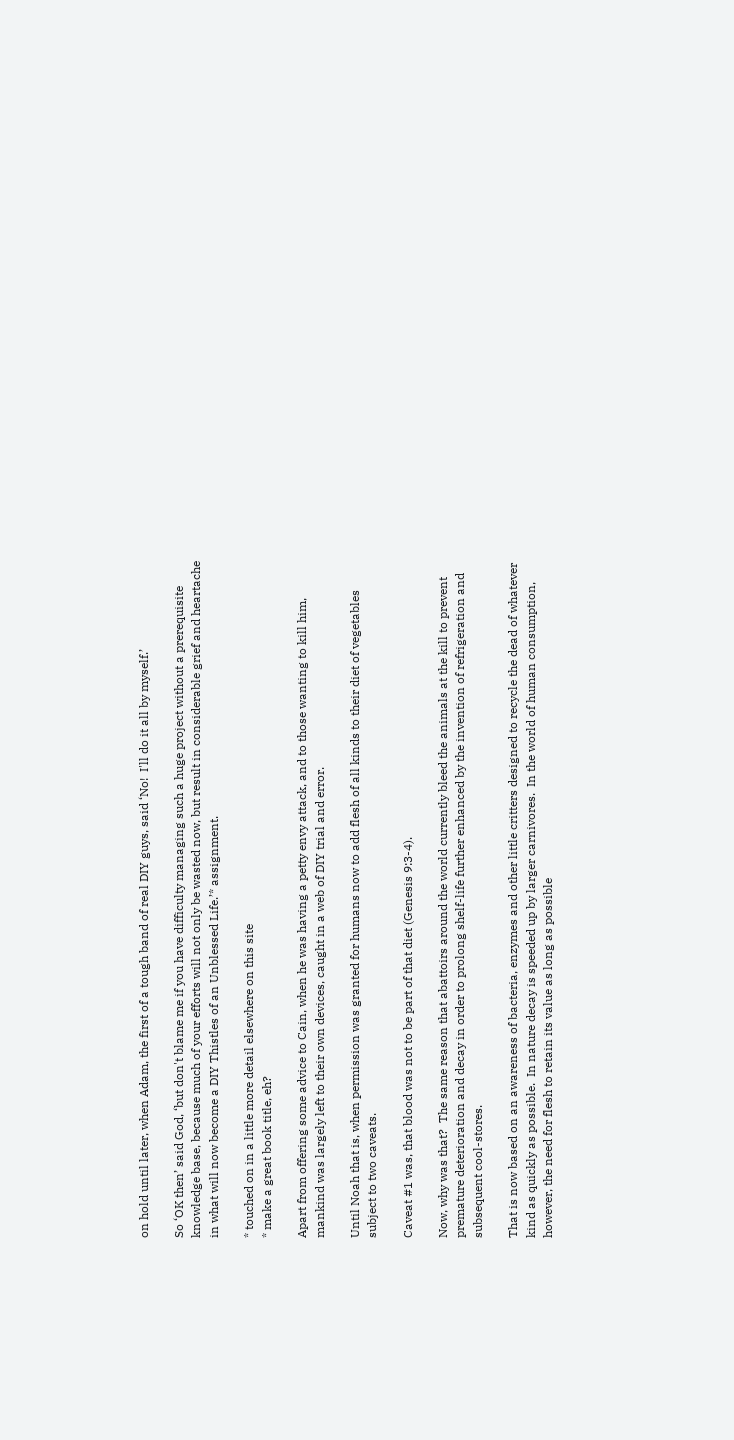on hold until later, when Adam, the first of a tough band of real DIY guys, said ‘No!  I'll do it all by myself.’

So ‘OK then’ said God, ‘but don't blame me if you have difficulty managing such a huge project without a prerequisite knowledge base, because much of your efforts will not only be wasted now, but result in considerable grief and heartache in what will now become a DIY Thistles of an Unblessed Life.’* assignment.

* touched on in a little more detail elsewhere on this site
* make a great book title, eh?

Apart from offering some advice to Cain, when he was having a petty envy attack, and to those wanting to kill him, mankind was largely left to their own devices, caught in a web of DIY trial and error.

Until Noah that is, when permission was granted for humans now to add flesh of all kinds to their diet of vegetables subject to two caveats.

Caveat #1 was, that blood was not to be part of that diet (Genesis 9:3-4).

Now, why was that?  The same reason that abattoirs around the world currently bleed the animals at the kill to prevent premature deterioration and decay in order to prolong shelf-life further enhanced by the invention of refrigeration and subsequent cool-stores.

That is now based on an awareness of bacteria, enzymes and other little critters designed to recycle the dead of whatever kind as quickly as possible.  In nature decay is speeded up by larger carnivores.  In the world of human consumption, however, the need for flesh to retain its value as long as possible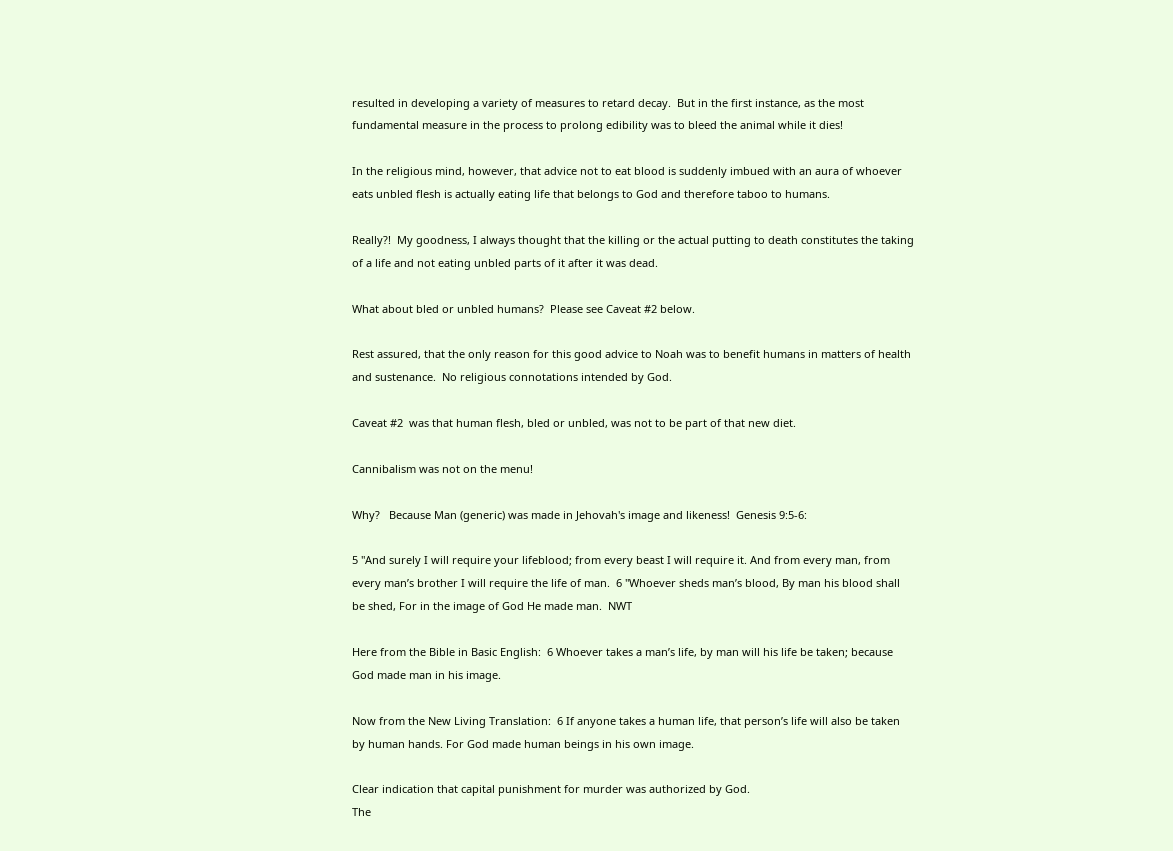resulted in developing a variety of measures to retard decay.  But in the first instance, as the most fundamental measure in the process to prolong edibility was to bleed the animal while it dies!

In the religious mind, however, that advice not to eat blood is suddenly imbued with an aura of whoever eats unbled flesh is actually eating life that belongs to God and therefore taboo to humans.

Really?!  My goodness, I always thought that the killing or the actual putting to death constitutes the taking of a life and not eating unbled parts of it after it was dead.

What about bled or unbled humans?  Please see Caveat #2 below.

Rest assured, that the only reason for this good advice to Noah was to benefit humans in matters of health and sustenance.  No religious connotations intended by God.

Caveat #2  was that human flesh, bled or unbled, was not to be part of that new diet.

Cannibalism was not on the menu!

Why?   Because Man (generic) was made in Jehovah's image and likeness!  Genesis 9:5-6:

5 "And surely I will require your lifeblood; from every beast I will require it. And from every man, from every man’s brother I will require the life of man.  6 "Whoever sheds man’s blood, By man his blood shall be shed, For in the image of God He made man.  NWT

Here from the Bible in Basic English:  6 Whoever takes a man’s life, by man will his life be taken; because God made man in his image.

Now from the New Living Translation:  6 If anyone takes a human life, that person’s life will also be taken by human hands. For God made human beings in his own image.

Clear indication that capital punishment for murder was authorized by God.
The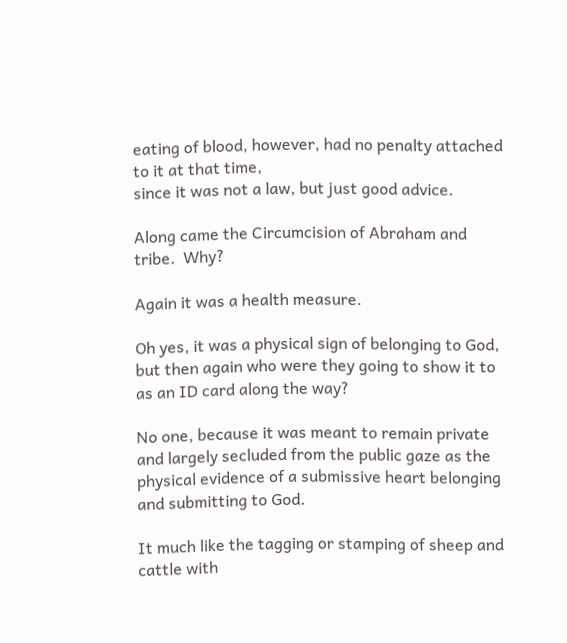eating of blood, however, had no penalty attached to it at that time,
since it was not a law, but just good advice.

Along came the Circumcision of Abraham and tribe.  Why?

Again it was a health measure.

Oh yes, it was a physical sign of belonging to God, but then again who were they going to show it to as an ID card along the way?

No one, because it was meant to remain private and largely secluded from the public gaze as the physical evidence of a submissive heart belonging and submitting to God.

It much like the tagging or stamping of sheep and cattle with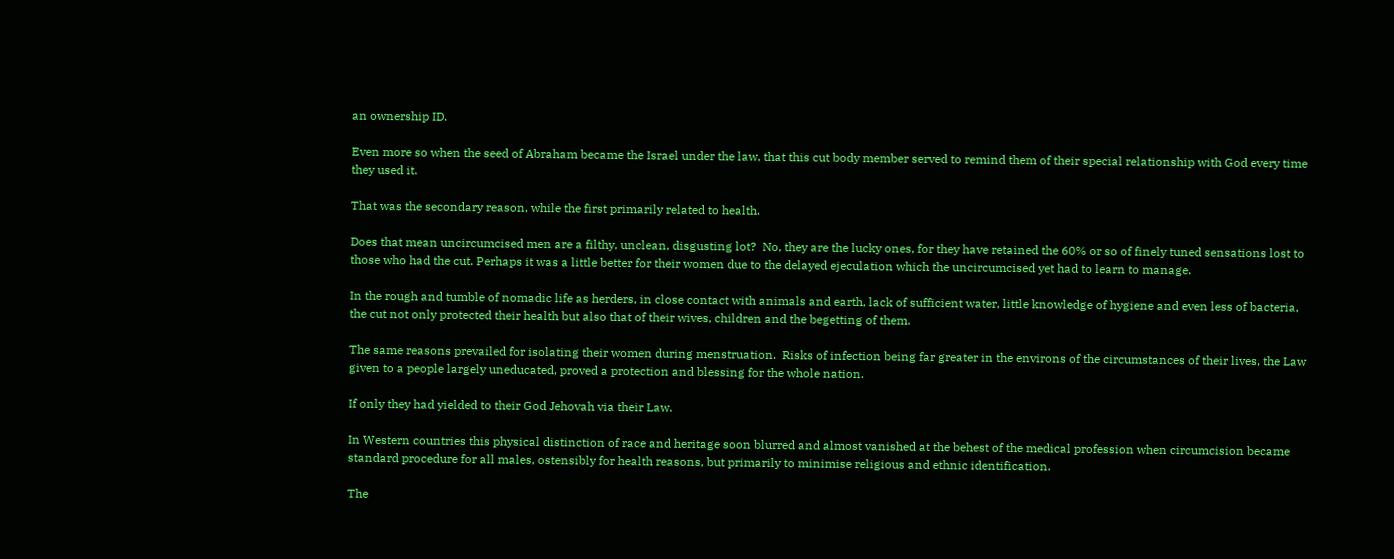an ownership ID.

Even more so when the seed of Abraham became the Israel under the law, that this cut body member served to remind them of their special relationship with God every time they used it.

That was the secondary reason, while the first primarily related to health.

Does that mean uncircumcised men are a filthy, unclean, disgusting lot?  No, they are the lucky ones, for they have retained the 60% or so of finely tuned sensations lost to those who had the cut. Perhaps it was a little better for their women due to the delayed ejeculation which the uncircumcised yet had to learn to manage.

In the rough and tumble of nomadic life as herders, in close contact with animals and earth, lack of sufficient water, little knowledge of hygiene and even less of bacteria, the cut not only protected their health but also that of their wives, children and the begetting of them.

The same reasons prevailed for isolating their women during menstruation.  Risks of infection being far greater in the environs of the circumstances of their lives, the Law given to a people largely uneducated, proved a protection and blessing for the whole nation.

If only they had yielded to their God Jehovah via their Law.

In Western countries this physical distinction of race and heritage soon blurred and almost vanished at the behest of the medical profession when circumcision became standard procedure for all males, ostensibly for health reasons, but primarily to minimise religious and ethnic identification.

The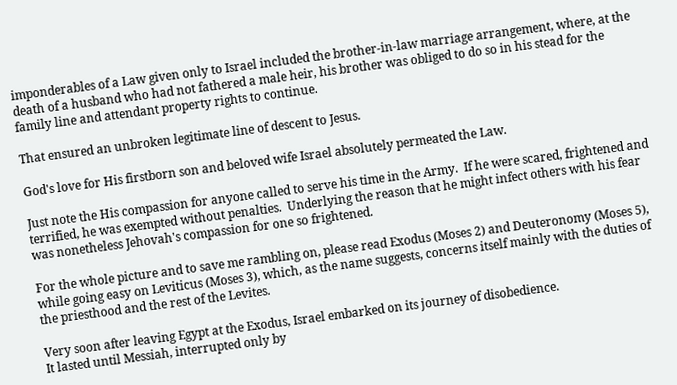imponderables of a Law given only to Israel included the brother-in-law marriage arrangement, where, at the death of a husband who had not fathered a male heir, his brother was obliged to do so in his stead for the family line and attendant property rights to continue.

That ensured an unbroken legitimate line of descent to Jesus.

God's love for His firstborn son and beloved wife Israel absolutely permeated the Law.

Just note the His compassion for anyone called to serve his time in the Army.  If he were scared, frightened and terrified, he was exempted without penalties.  Underlying the reason that he might infect others with his fear was nonetheless Jehovah's compassion for one so frightened.

For the whole picture and to save me rambling on, please read Exodus (Moses 2) and Deuteronomy (Moses 5), while going easy on Leviticus (Moses 3), which, as the name suggests, concerns itself mainly with the duties of the priesthood and the rest of the Levites.

Very soon after leaving Egypt at the Exodus, Israel embarked on its journey of disobedience.
It lasted until Messiah, interrupted only by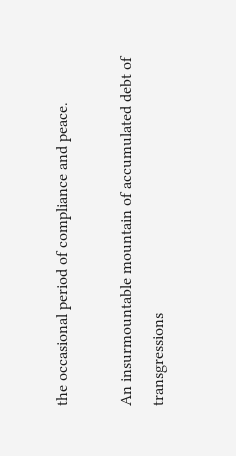the occasional period of compliance and peace.

An insurmountable mountain of accumulated debt of transgressions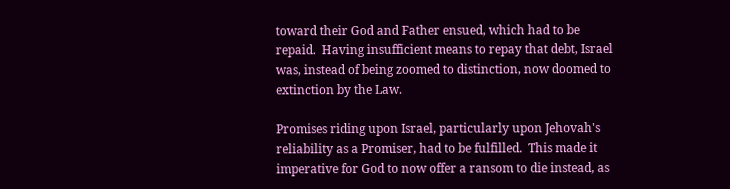toward their God and Father ensued, which had to be repaid.  Having insufficient means to repay that debt, Israel was, instead of being zoomed to distinction, now doomed to extinction by the Law.

Promises riding upon Israel, particularly upon Jehovah's reliability as a Promiser, had to be fulfilled.  This made it imperative for God to now offer a ransom to die instead, as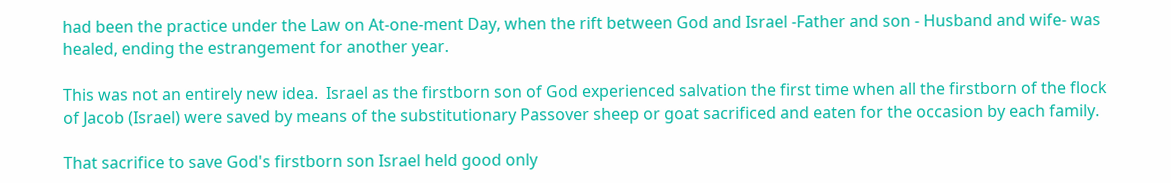had been the practice under the Law on At-one-ment Day, when the rift between God and Israel -Father and son - Husband and wife- was healed, ending the estrangement for another year.

This was not an entirely new idea.  Israel as the firstborn son of God experienced salvation the first time when all the firstborn of the flock of Jacob (Israel) were saved by means of the substitutionary Passover sheep or goat sacrificed and eaten for the occasion by each family.

That sacrifice to save God's firstborn son Israel held good only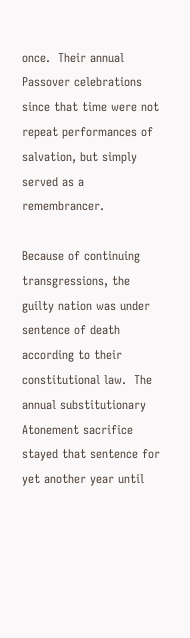once.  Their annual Passover celebrations since that time were not repeat performances of salvation, but simply served as a remembrancer.

Because of continuing transgressions, the guilty nation was under sentence of death according to their constitutional law.  The annual substitutionary Atonement sacrifice stayed that sentence for yet another year until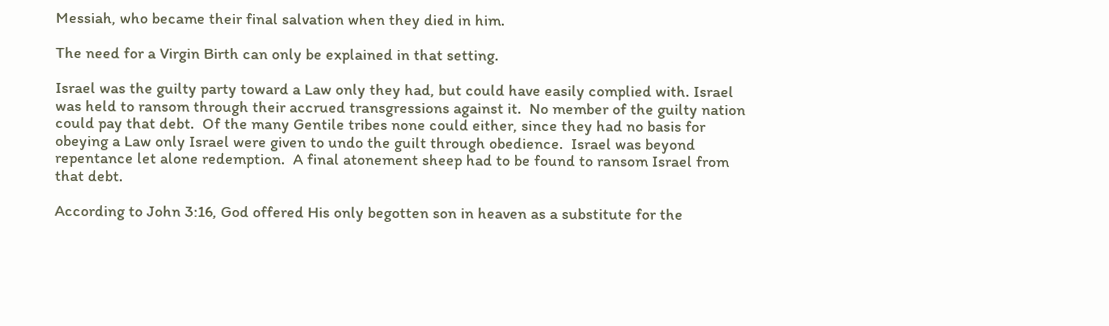Messiah, who became their final salvation when they died in him.

The need for a Virgin Birth can only be explained in that setting.

Israel was the guilty party toward a Law only they had, but could have easily complied with. Israel was held to ransom through their accrued transgressions against it.  No member of the guilty nation could pay that debt.  Of the many Gentile tribes none could either, since they had no basis for obeying a Law only Israel were given to undo the guilt through obedience.  Israel was beyond repentance let alone redemption.  A final atonement sheep had to be found to ransom Israel from that debt.

According to John 3:16, God offered His only begotten son in heaven as a substitute for the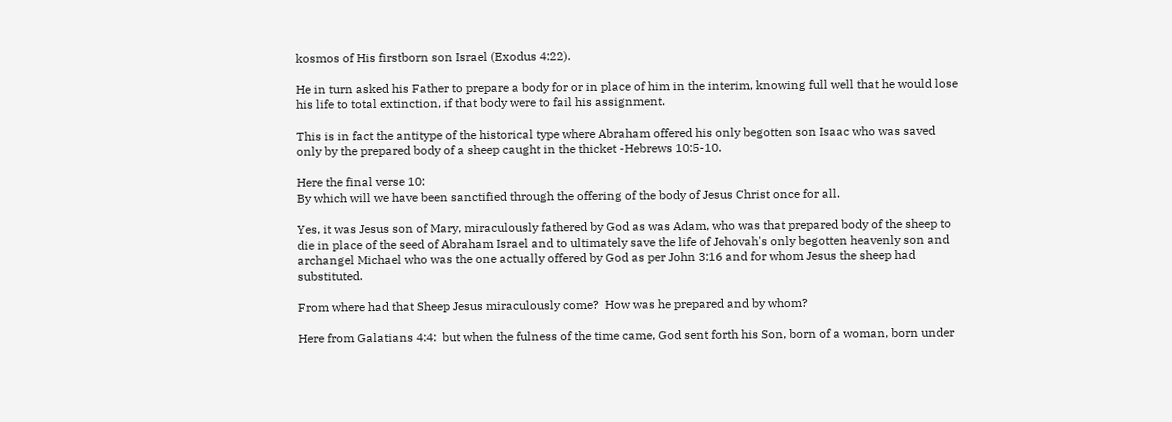kosmos of His firstborn son Israel (Exodus 4:22).

He in turn asked his Father to prepare a body for or in place of him in the interim, knowing full well that he would lose his life to total extinction, if that body were to fail his assignment.

This is in fact the antitype of the historical type where Abraham offered his only begotten son Isaac who was saved only by the prepared body of a sheep caught in the thicket -Hebrews 10:5-10.

Here the final verse 10:
By which will we have been sanctified through the offering of the body of Jesus Christ once for all.

Yes, it was Jesus son of Mary, miraculously fathered by God as was Adam, who was that prepared body of the sheep to die in place of the seed of Abraham Israel and to ultimately save the life of Jehovah's only begotten heavenly son and archangel Michael who was the one actually offered by God as per John 3:16 and for whom Jesus the sheep had substituted.

From where had that Sheep Jesus miraculously come?  How was he prepared and by whom?

Here from Galatians 4:4:  but when the fulness of the time came, God sent forth his Son, born of a woman, born under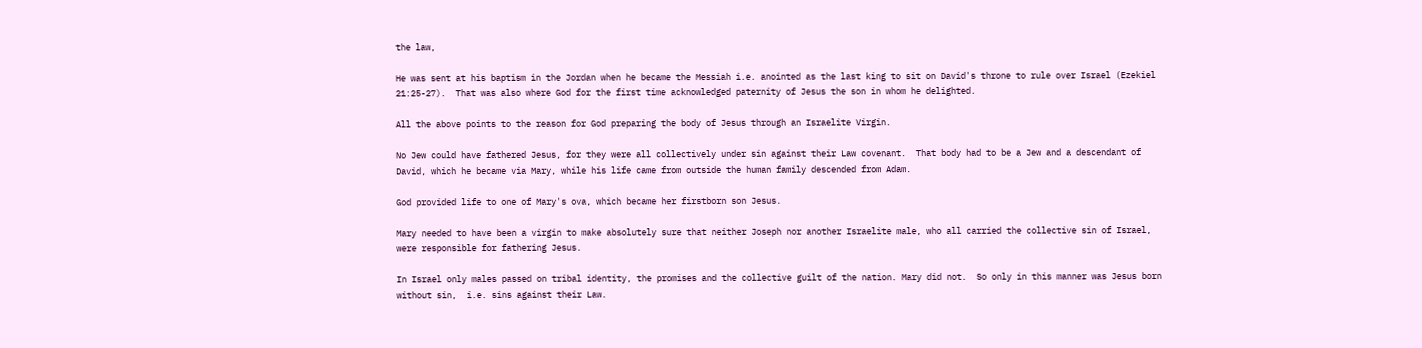the law,

He was sent at his baptism in the Jordan when he became the Messiah i.e. anointed as the last king to sit on David's throne to rule over Israel (Ezekiel 21:25-27).  That was also where God for the first time acknowledged paternity of Jesus the son in whom he delighted.

All the above points to the reason for God preparing the body of Jesus through an Israelite Virgin.

No Jew could have fathered Jesus, for they were all collectively under sin against their Law covenant.  That body had to be a Jew and a descendant of David, which he became via Mary, while his life came from outside the human family descended from Adam.

God provided life to one of Mary's ova, which became her firstborn son Jesus.

Mary needed to have been a virgin to make absolutely sure that neither Joseph nor another Israelite male, who all carried the collective sin of Israel, were responsible for fathering Jesus.

In Israel only males passed on tribal identity, the promises and the collective guilt of the nation. Mary did not.  So only in this manner was Jesus born without sin,  i.e. sins against their Law.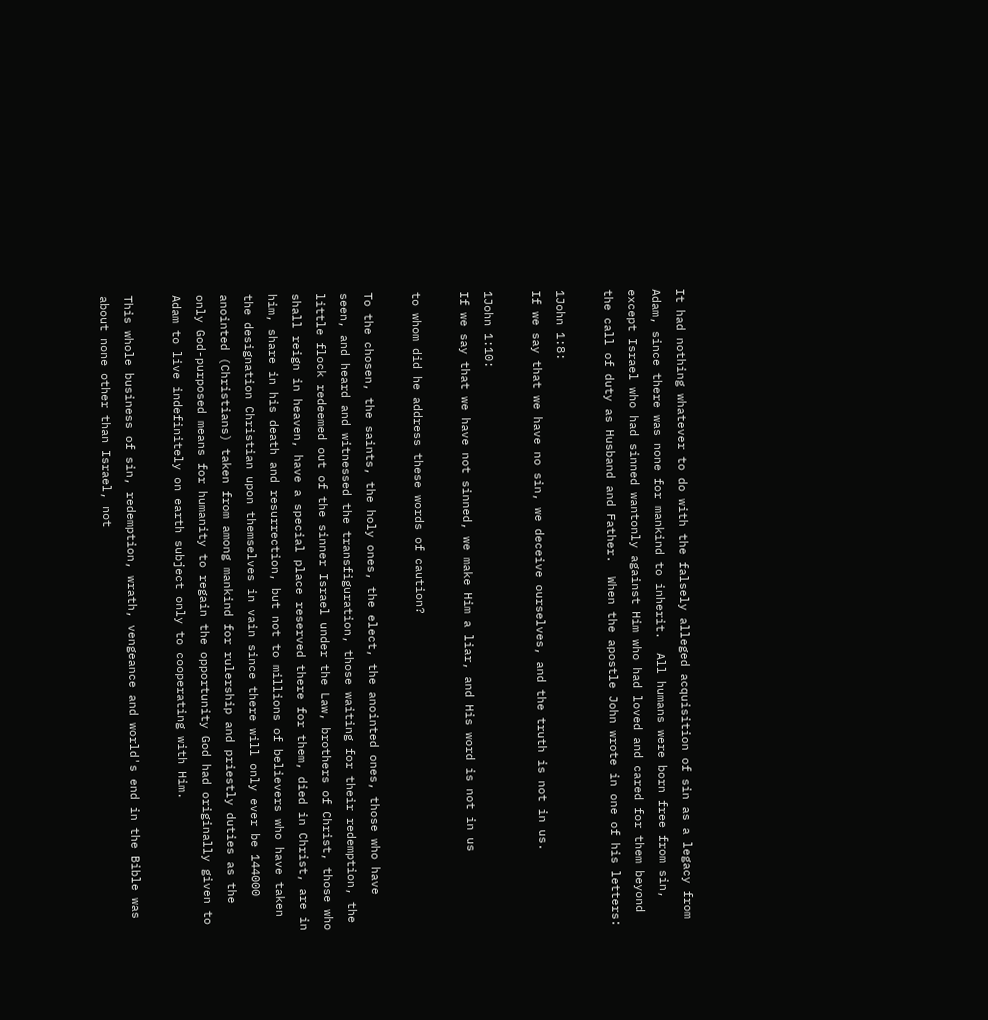It had nothing whatever to do with the falsely alleged acquisition of sin as a legacy from Adam, since there was none for mankind to inherit.  All humans were born free from sin, except Israel who had sinned wantonly against Him who had loved and cared for them beyond the call of duty as Husband and Father.  When the apostle John wrote in one of his letters:

1John 1:8:
If we say that we have no sin, we deceive ourselves, and the truth is not in us.

1John 1:10:
If we say that we have not sinned, we make Him a liar, and His word is not in us

to whom did he address these words of caution?

To the chosen, the saints, the holy ones, the elect, the anointed ones, those who have seen, and heard and witnessed the transfiguration, those waiting for their redemption, the little flock redeemed out of the sinner Israel under the Law, brothers of Christ, those who shall reign in heaven, have a special place reserved there for them, died in Christ, are in him, share in his death and resurrection, but not to millions of believers who have taken the designation Christian upon themselves in vain since there will only ever be 144000 anointed (Christians) taken from among mankind for rulership and priestly duties as the only God-purposed means for humanity to regain the opportunity God had originally given to Adam to live indefinitely on earth subject only to cooperating with Him.

This whole business of sin, redemption, wrath, vengeance and world's end in the Bible was about none other than Israel, not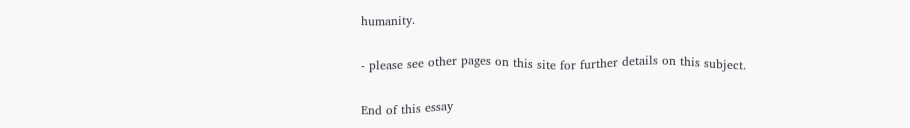humanity.

‑ please see other pages on this site for further details on this subject.

End of this essay